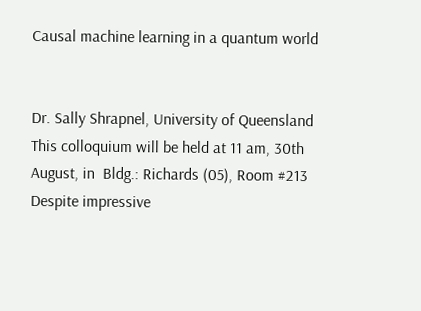Causal machine learning in a quantum world


Dr. Sally Shrapnel, University of Queensland
This colloquium will be held at 11 am, 30th August, in  Bldg.: Richards (05), Room #213
Despite impressive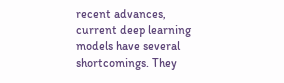recent advances, current deep learning models have several shortcomings. They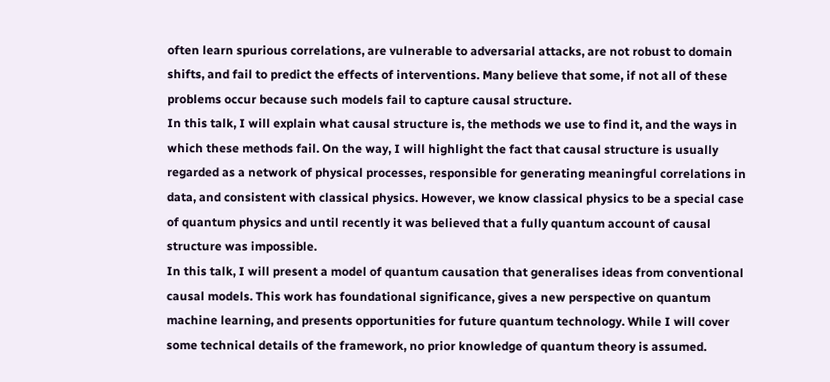often learn spurious correlations, are vulnerable to adversarial attacks, are not robust to domain shifts, and fail to predict the effects of interventions. Many believe that some, if not all of these problems occur because such models fail to capture causal structure.
In this talk, I will explain what causal structure is, the methods we use to find it, and the ways in which these methods fail. On the way, I will highlight the fact that causal structure is usually regarded as a network of physical processes, responsible for generating meaningful correlations in data, and consistent with classical physics. However, we know classical physics to be a special case of quantum physics and until recently it was believed that a fully quantum account of causal structure was impossible.
In this talk, I will present a model of quantum causation that generalises ideas from conventional causal models. This work has foundational significance, gives a new perspective on quantum machine learning, and presents opportunities for future quantum technology. While I will cover some technical details of the framework, no prior knowledge of quantum theory is assumed.